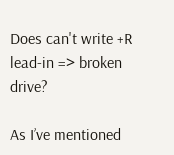Does can't write +R lead-in => broken drive?

As I’ve mentioned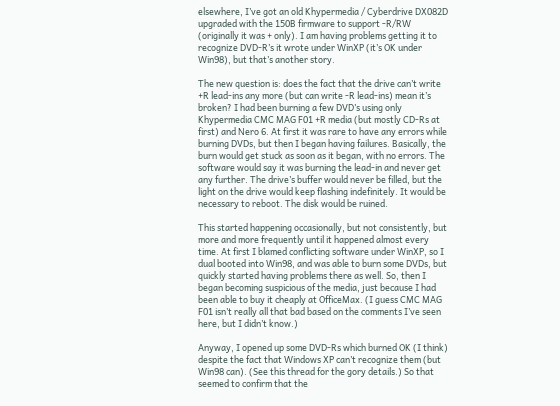elsewhere, I’ve got an old Khypermedia / Cyberdrive DX082D upgraded with the 150B firmware to support -R/RW (originally it was + only). I am having problems getting it to recognize DVD-R’s it wrote under WinXP (it’s OK under Win98), but that’s another story.

The new question is: does the fact that the drive can’t write +R lead-ins any more (but can write -R lead-ins) mean it’s broken? I had been burning a few DVD’s using only Khypermedia CMC MAG F01 +R media (but mostly CD-Rs at first) and Nero 6. At first it was rare to have any errors while burning DVDs, but then I began having failures. Basically, the burn would get stuck as soon as it began, with no errors. The software would say it was burning the lead-in and never get any further. The drive’s buffer would never be filled, but the light on the drive would keep flashing indefinitely. It would be necessary to reboot. The disk would be ruined.

This started happening occasionally, but not consistently, but more and more frequently until it happened almost every time. At first I blamed conflicting software under WinXP, so I dual booted into Win98, and was able to burn some DVDs, but quickly started having problems there as well. So, then I began becoming suspicious of the media, just because I had been able to buy it cheaply at OfficeMax. (I guess CMC MAG F01 isn’t really all that bad based on the comments I’ve seen here, but I didn’t know.)

Anyway, I opened up some DVD-Rs which burned OK (I think) despite the fact that Windows XP can’t recognize them (but Win98 can). (See this thread for the gory details.) So that seemed to confirm that the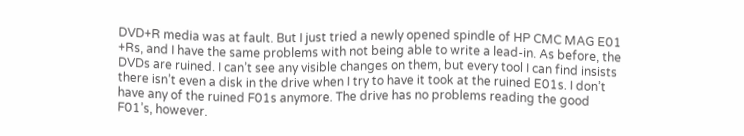DVD+R media was at fault. But I just tried a newly opened spindle of HP CMC MAG E01 +Rs, and I have the same problems with not being able to write a lead-in. As before, the DVDs are ruined. I can’t see any visible changes on them, but every tool I can find insists there isn’t even a disk in the drive when I try to have it took at the ruined E01s. I don’t have any of the ruined F01s anymore. The drive has no problems reading the good F01’s, however.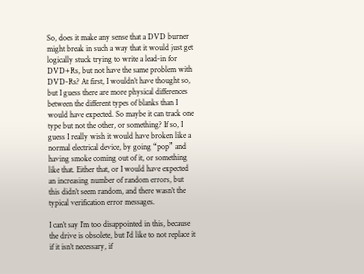So, does it make any sense that a DVD burner might break in such a way that it would just get logically stuck trying to write a lead-in for DVD+Rs, but not have the same problem with DVD-Rs? At first, I wouldn’t have thought so, but I guess there are more physical differences between the different types of blanks than I would have expected. So maybe it can track one type but not the other, or something? If so, I guess I really wish it would have broken like a normal electrical device, by going “pop” and having smoke coming out of it, or something like that. Either that, or I would have expected an increasing number of random errors, but this didn’t seem random, and there wasn’t the typical verification error messages.

I can’t say I’m too disappointed in this, because the drive is obsolete, but I’d like to not replace it if it isn’t necessary, if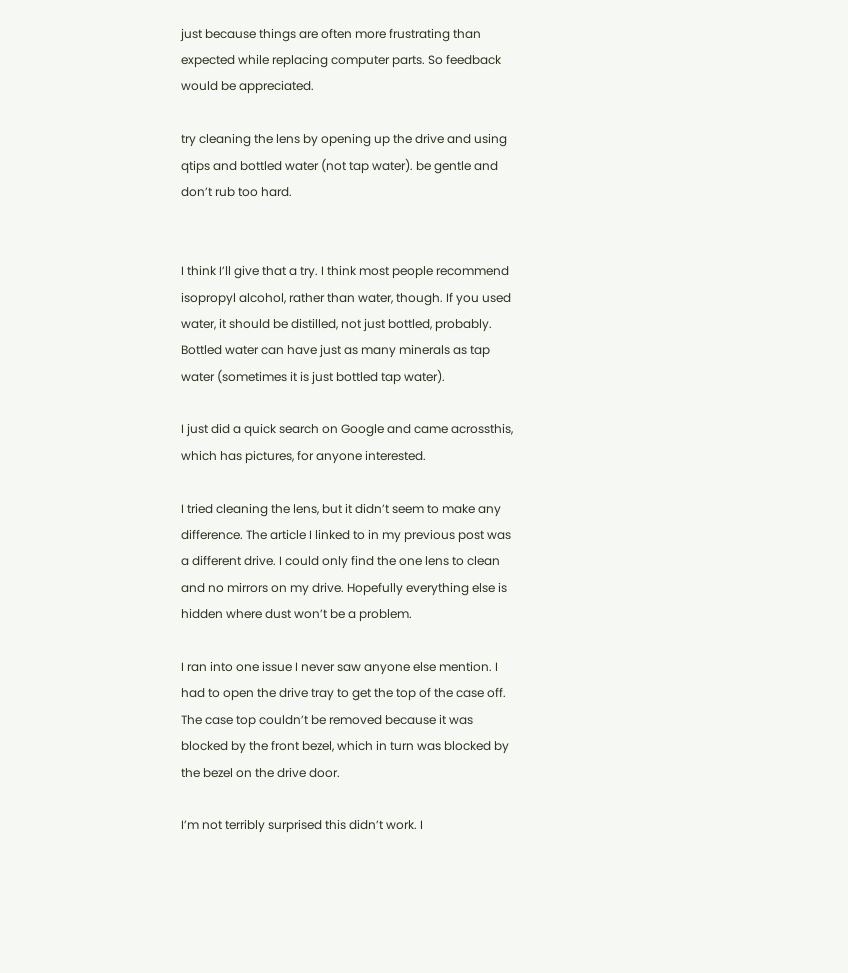just because things are often more frustrating than expected while replacing computer parts. So feedback would be appreciated.

try cleaning the lens by opening up the drive and using qtips and bottled water (not tap water). be gentle and don’t rub too hard.


I think I’ll give that a try. I think most people recommend isopropyl alcohol, rather than water, though. If you used water, it should be distilled, not just bottled, probably. Bottled water can have just as many minerals as tap water (sometimes it is just bottled tap water).

I just did a quick search on Google and came acrossthis, which has pictures, for anyone interested.

I tried cleaning the lens, but it didn’t seem to make any difference. The article I linked to in my previous post was a different drive. I could only find the one lens to clean and no mirrors on my drive. Hopefully everything else is hidden where dust won’t be a problem.

I ran into one issue I never saw anyone else mention. I had to open the drive tray to get the top of the case off. The case top couldn’t be removed because it was blocked by the front bezel, which in turn was blocked by the bezel on the drive door.

I’m not terribly surprised this didn’t work. I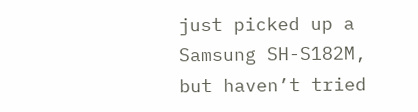just picked up a Samsung SH-S182M, but haven’t tried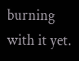burning with it yet.